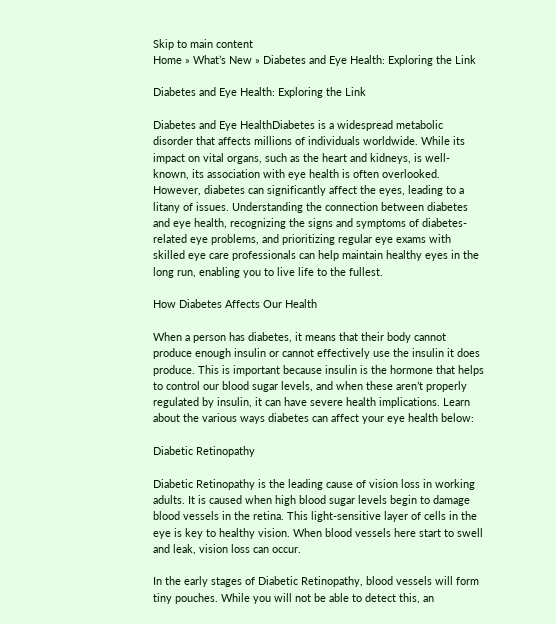Skip to main content
Home » What’s New » Diabetes and Eye Health: Exploring the Link

Diabetes and Eye Health: Exploring the Link

Diabetes and Eye HealthDiabetes is a widespread metabolic disorder that affects millions of individuals worldwide. While its impact on vital organs, such as the heart and kidneys, is well-known, its association with eye health is often overlooked. However, diabetes can significantly affect the eyes, leading to a litany of issues. Understanding the connection between diabetes and eye health, recognizing the signs and symptoms of diabetes-related eye problems, and prioritizing regular eye exams with skilled eye care professionals can help maintain healthy eyes in the long run, enabling you to live life to the fullest.

How Diabetes Affects Our Health

When a person has diabetes, it means that their body cannot produce enough insulin or cannot effectively use the insulin it does produce. This is important because insulin is the hormone that helps to control our blood sugar levels, and when these aren’t properly regulated by insulin, it can have severe health implications. Learn about the various ways diabetes can affect your eye health below:

Diabetic Retinopathy

Diabetic Retinopathy is the leading cause of vision loss in working adults. It is caused when high blood sugar levels begin to damage blood vessels in the retina. This light-sensitive layer of cells in the eye is key to healthy vision. When blood vessels here start to swell and leak, vision loss can occur.

In the early stages of Diabetic Retinopathy, blood vessels will form tiny pouches. While you will not be able to detect this, an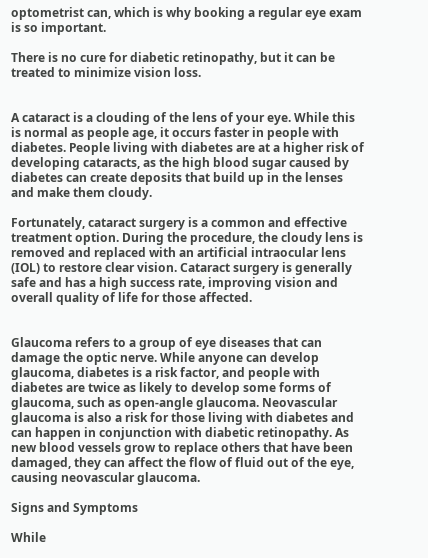optometrist can, which is why booking a regular eye exam is so important.

There is no cure for diabetic retinopathy, but it can be treated to minimize vision loss.


A cataract is a clouding of the lens of your eye. While this is normal as people age, it occurs faster in people with diabetes. People living with diabetes are at a higher risk of developing cataracts, as the high blood sugar caused by diabetes can create deposits that build up in the lenses and make them cloudy.

Fortunately, cataract surgery is a common and effective treatment option. During the procedure, the cloudy lens is removed and replaced with an artificial intraocular lens (IOL) to restore clear vision. Cataract surgery is generally safe and has a high success rate, improving vision and overall quality of life for those affected.


Glaucoma refers to a group of eye diseases that can damage the optic nerve. While anyone can develop glaucoma, diabetes is a risk factor, and people with diabetes are twice as likely to develop some forms of glaucoma, such as open-angle glaucoma. Neovascular glaucoma is also a risk for those living with diabetes and can happen in conjunction with diabetic retinopathy. As new blood vessels grow to replace others that have been damaged, they can affect the flow of fluid out of the eye, causing neovascular glaucoma.

Signs and Symptoms

While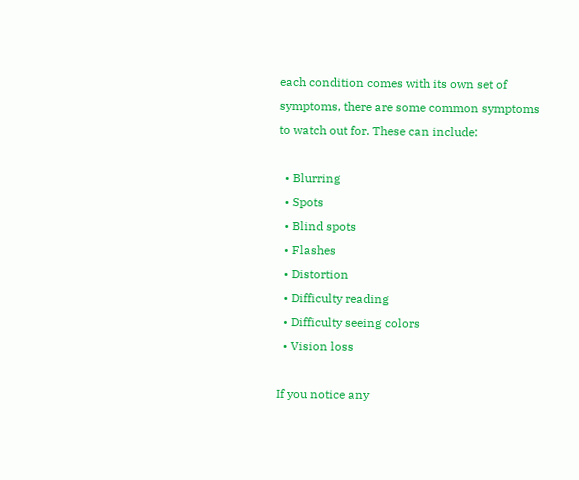each condition comes with its own set of symptoms, there are some common symptoms to watch out for. These can include:

  • Blurring
  • Spots
  • Blind spots
  • Flashes
  • Distortion
  • Difficulty reading
  • Difficulty seeing colors
  • Vision loss

If you notice any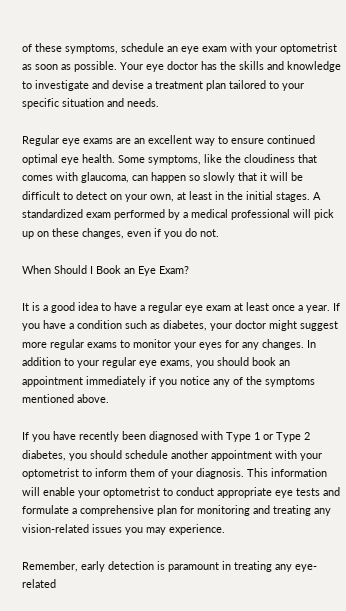of these symptoms, schedule an eye exam with your optometrist as soon as possible. Your eye doctor has the skills and knowledge to investigate and devise a treatment plan tailored to your specific situation and needs.

Regular eye exams are an excellent way to ensure continued optimal eye health. Some symptoms, like the cloudiness that comes with glaucoma, can happen so slowly that it will be difficult to detect on your own, at least in the initial stages. A standardized exam performed by a medical professional will pick up on these changes, even if you do not.

When Should I Book an Eye Exam?

It is a good idea to have a regular eye exam at least once a year. If you have a condition such as diabetes, your doctor might suggest more regular exams to monitor your eyes for any changes. In addition to your regular eye exams, you should book an appointment immediately if you notice any of the symptoms mentioned above.

If you have recently been diagnosed with Type 1 or Type 2 diabetes, you should schedule another appointment with your optometrist to inform them of your diagnosis. This information will enable your optometrist to conduct appropriate eye tests and formulate a comprehensive plan for monitoring and treating any vision-related issues you may experience.

Remember, early detection is paramount in treating any eye-related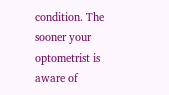condition. The sooner your optometrist is aware of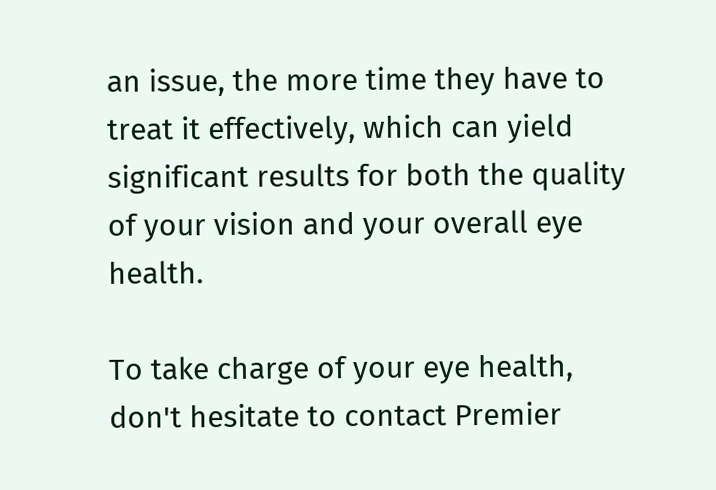an issue, the more time they have to treat it effectively, which can yield significant results for both the quality of your vision and your overall eye health.

To take charge of your eye health, don't hesitate to contact Premier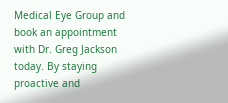Medical Eye Group and book an appointment with Dr. Greg Jackson today. By staying proactive and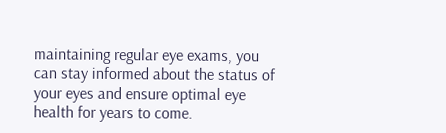maintaining regular eye exams, you can stay informed about the status of your eyes and ensure optimal eye health for years to come.